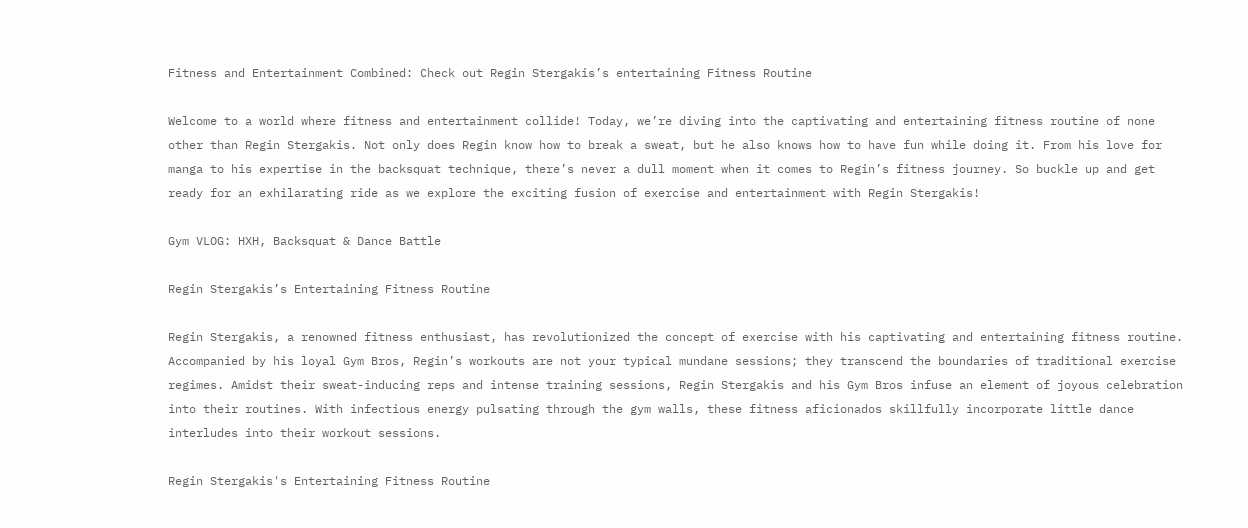Fitness and Entertainment Combined: Check out Regin Stergakis’s entertaining Fitness Routine

Welcome to a world where fitness and entertainment collide! Today, we’re diving into the captivating and entertaining fitness routine of none other than Regin Stergakis. Not only does Regin know how to break a sweat, but he also knows how to have fun while doing it. From his love for manga to his expertise in the backsquat technique, there’s never a dull moment when it comes to Regin’s fitness journey. So buckle up and get ready for an exhilarating ride as we explore the exciting fusion of exercise and entertainment with Regin Stergakis!

Gym VLOG: HXH, Backsquat & Dance Battle

Regin Stergakis’s Entertaining Fitness Routine

Regin Stergakis, a renowned fitness enthusiast, has revolutionized the concept of exercise with his captivating and entertaining fitness routine. Accompanied by his loyal Gym Bros, Regin’s workouts are not your typical mundane sessions; they transcend the boundaries of traditional exercise regimes. Amidst their sweat-inducing reps and intense training sessions, Regin Stergakis and his Gym Bros infuse an element of joyous celebration into their routines. With infectious energy pulsating through the gym walls, these fitness aficionados skillfully incorporate little dance interludes into their workout sessions.

Regin Stergakis's Entertaining Fitness Routine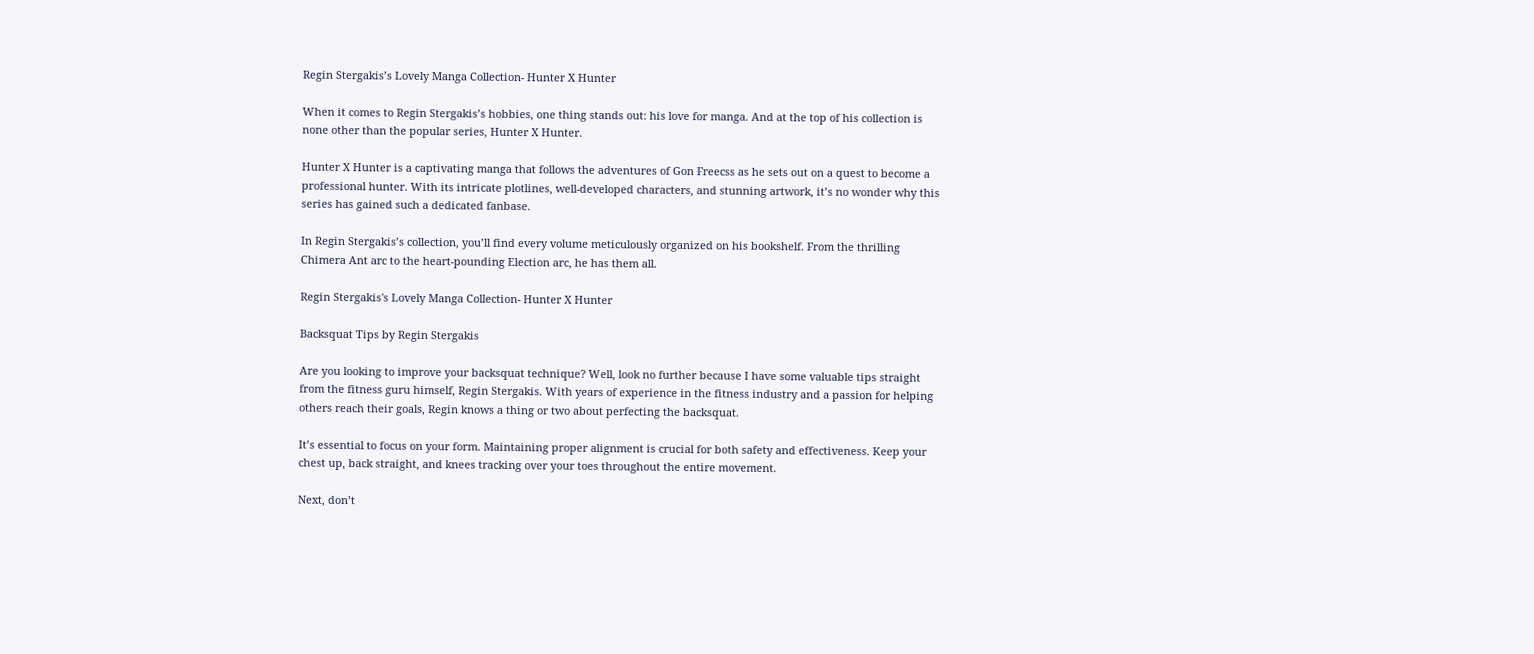Regin Stergakis’s Lovely Manga Collection- Hunter X Hunter

When it comes to Regin Stergakis’s hobbies, one thing stands out: his love for manga. And at the top of his collection is none other than the popular series, Hunter X Hunter.

Hunter X Hunter is a captivating manga that follows the adventures of Gon Freecss as he sets out on a quest to become a professional hunter. With its intricate plotlines, well-developed characters, and stunning artwork, it’s no wonder why this series has gained such a dedicated fanbase.

In Regin Stergakis’s collection, you’ll find every volume meticulously organized on his bookshelf. From the thrilling Chimera Ant arc to the heart-pounding Election arc, he has them all.

Regin Stergakis's Lovely Manga Collection- Hunter X Hunter

Backsquat Tips by Regin Stergakis

Are you looking to improve your backsquat technique? Well, look no further because I have some valuable tips straight from the fitness guru himself, Regin Stergakis. With years of experience in the fitness industry and a passion for helping others reach their goals, Regin knows a thing or two about perfecting the backsquat.

It’s essential to focus on your form. Maintaining proper alignment is crucial for both safety and effectiveness. Keep your chest up, back straight, and knees tracking over your toes throughout the entire movement.

Next, don’t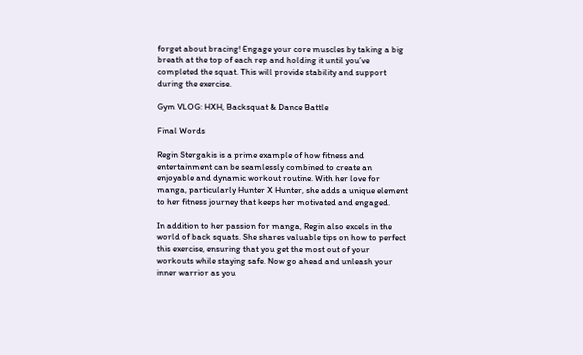forget about bracing! Engage your core muscles by taking a big breath at the top of each rep and holding it until you’ve completed the squat. This will provide stability and support during the exercise.

Gym VLOG: HXH, Backsquat & Dance Battle

Final Words

Regin Stergakis is a prime example of how fitness and entertainment can be seamlessly combined to create an enjoyable and dynamic workout routine. With her love for manga, particularly Hunter X Hunter, she adds a unique element to her fitness journey that keeps her motivated and engaged.

In addition to her passion for manga, Regin also excels in the world of back squats. She shares valuable tips on how to perfect this exercise, ensuring that you get the most out of your workouts while staying safe. Now go ahead and unleash your inner warrior as you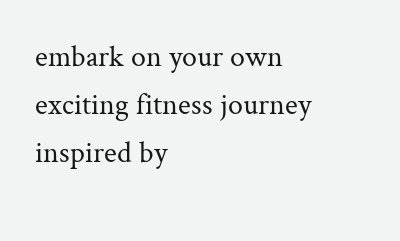embark on your own exciting fitness journey inspired by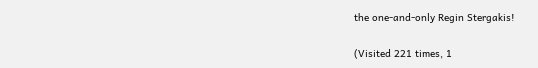the one-and-only Regin Stergakis!

(Visited 221 times, 1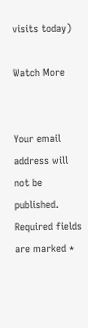visits today)

Watch More


Your email address will not be published. Required fields are marked *